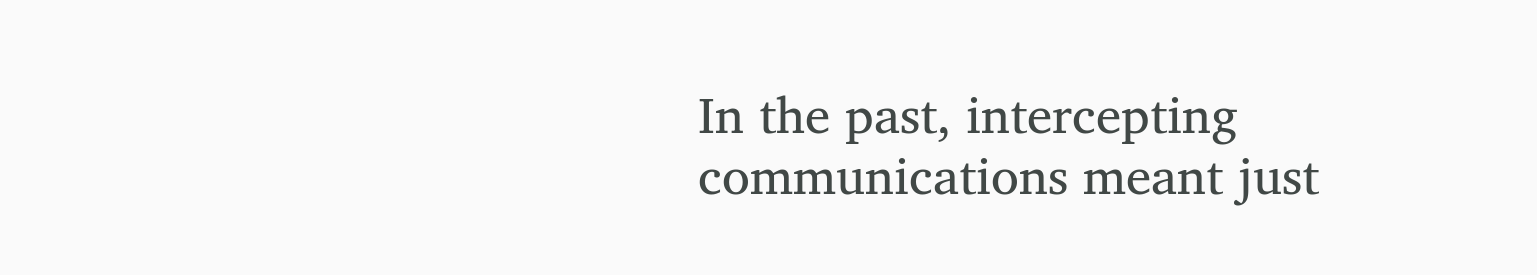In the past, intercepting communications meant just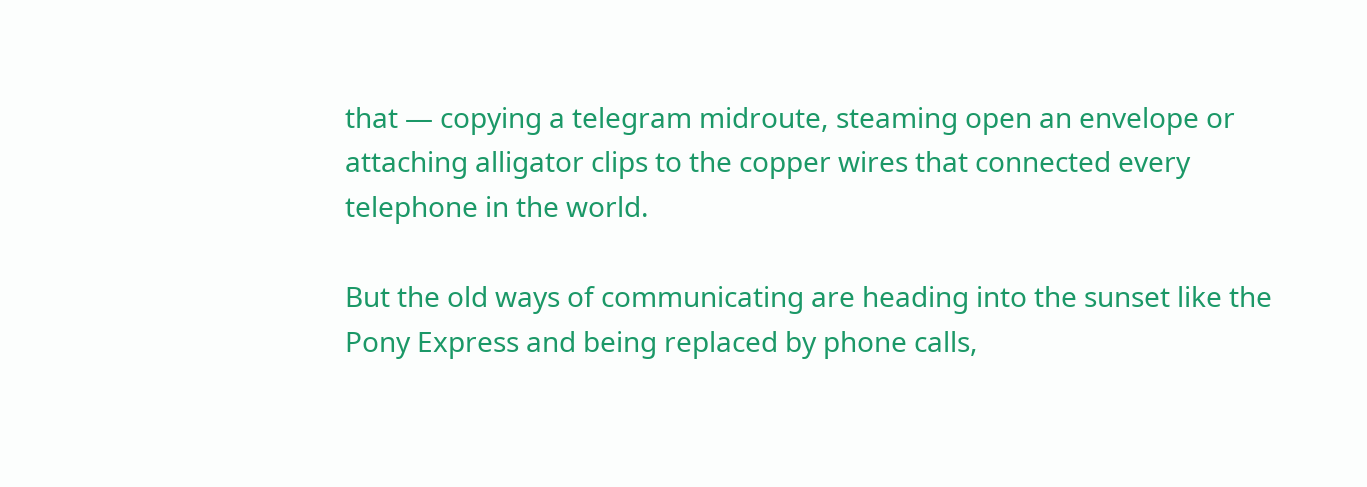that — copying a telegram midroute, steaming open an envelope or attaching alligator clips to the copper wires that connected every telephone in the world.

But the old ways of communicating are heading into the sunset like the Pony Express and being replaced by phone calls,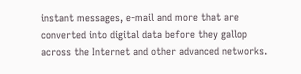instant messages, e-mail and more that are converted into digital data before they gallop across the Internet and other advanced networks.